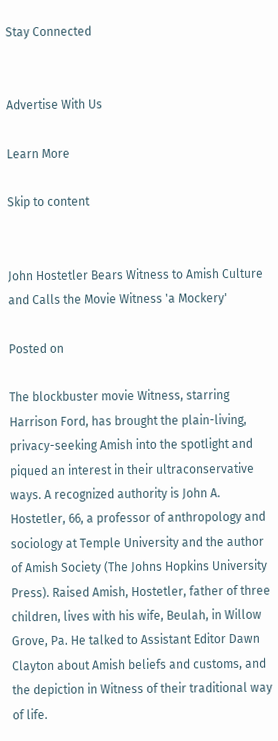Stay Connected


Advertise With Us

Learn More

Skip to content


John Hostetler Bears Witness to Amish Culture and Calls the Movie Witness 'a Mockery'

Posted on

The blockbuster movie Witness, starring Harrison Ford, has brought the plain-living, privacy-seeking Amish into the spotlight and piqued an interest in their ultraconservative ways. A recognized authority is John A. Hostetler, 66, a professor of anthropology and sociology at Temple University and the author of Amish Society (The Johns Hopkins University Press). Raised Amish, Hostetler, father of three children, lives with his wife, Beulah, in Willow Grove, Pa. He talked to Assistant Editor Dawn Clayton about Amish beliefs and customs, and the depiction in Witness of their traditional way of life.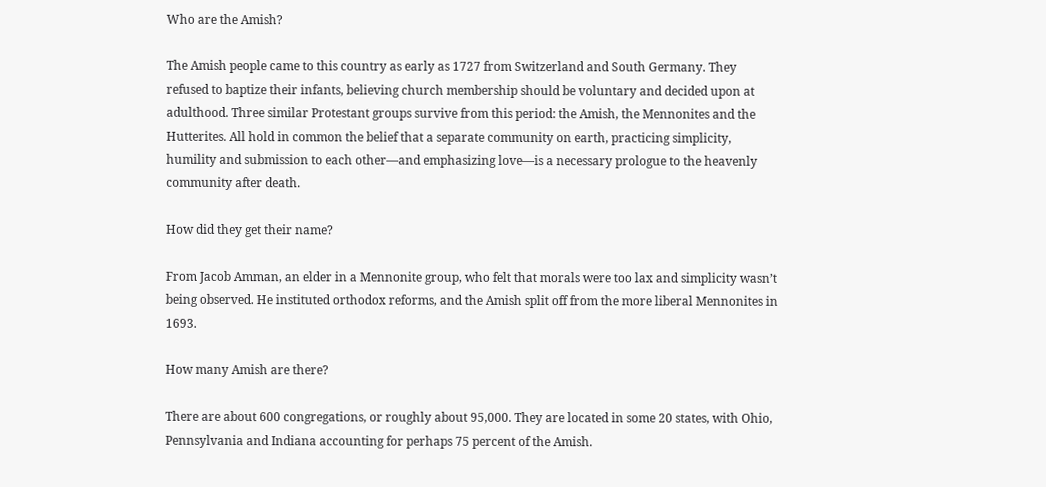Who are the Amish?

The Amish people came to this country as early as 1727 from Switzerland and South Germany. They refused to baptize their infants, believing church membership should be voluntary and decided upon at adulthood. Three similar Protestant groups survive from this period: the Amish, the Mennonites and the Hutterites. All hold in common the belief that a separate community on earth, practicing simplicity, humility and submission to each other—and emphasizing love—is a necessary prologue to the heavenly community after death.

How did they get their name?

From Jacob Amman, an elder in a Mennonite group, who felt that morals were too lax and simplicity wasn’t being observed. He instituted orthodox reforms, and the Amish split off from the more liberal Mennonites in 1693.

How many Amish are there?

There are about 600 congregations, or roughly about 95,000. They are located in some 20 states, with Ohio, Pennsylvania and Indiana accounting for perhaps 75 percent of the Amish.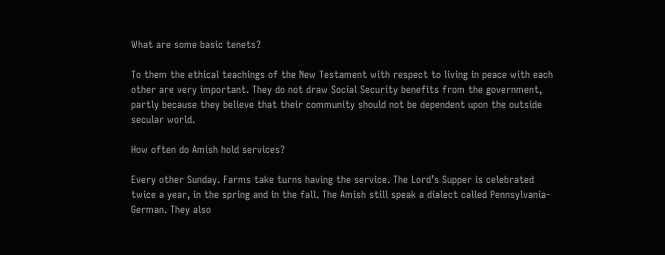What are some basic tenets?

To them the ethical teachings of the New Testament with respect to living in peace with each other are very important. They do not draw Social Security benefits from the government, partly because they believe that their community should not be dependent upon the outside secular world.

How often do Amish hold services?

Every other Sunday. Farms take turns having the service. The Lord’s Supper is celebrated twice a year, in the spring and in the fall. The Amish still speak a dialect called Pennsylvania-German. They also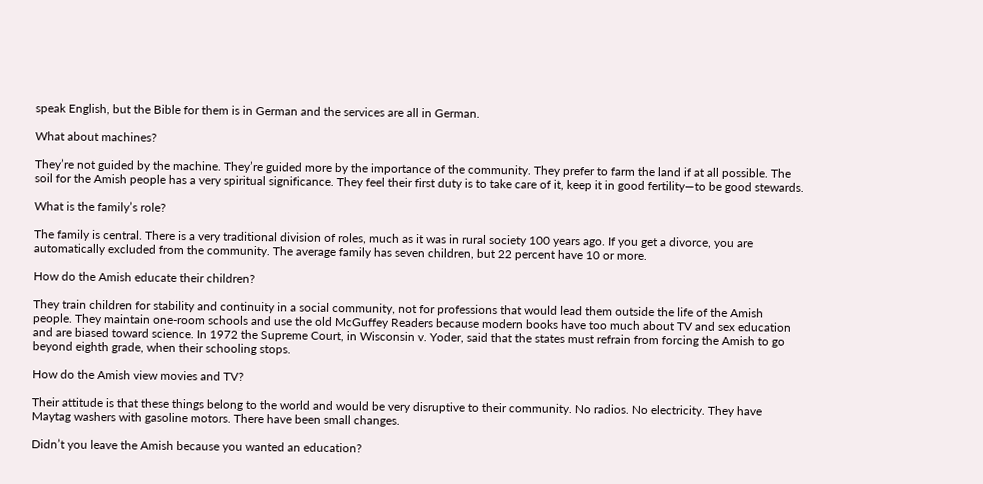speak English, but the Bible for them is in German and the services are all in German.

What about machines?

They’re not guided by the machine. They’re guided more by the importance of the community. They prefer to farm the land if at all possible. The soil for the Amish people has a very spiritual significance. They feel their first duty is to take care of it, keep it in good fertility—to be good stewards.

What is the family’s role?

The family is central. There is a very traditional division of roles, much as it was in rural society 100 years ago. If you get a divorce, you are automatically excluded from the community. The average family has seven children, but 22 percent have 10 or more.

How do the Amish educate their children?

They train children for stability and continuity in a social community, not for professions that would lead them outside the life of the Amish people. They maintain one-room schools and use the old McGuffey Readers because modern books have too much about TV and sex education and are biased toward science. In 1972 the Supreme Court, in Wisconsin v. Yoder, said that the states must refrain from forcing the Amish to go beyond eighth grade, when their schooling stops.

How do the Amish view movies and TV?

Their attitude is that these things belong to the world and would be very disruptive to their community. No radios. No electricity. They have Maytag washers with gasoline motors. There have been small changes.

Didn’t you leave the Amish because you wanted an education?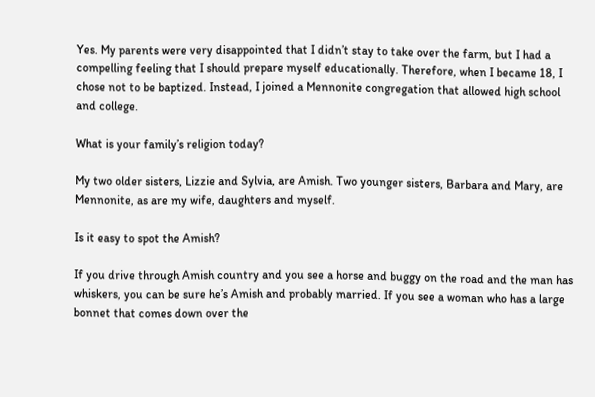Yes. My parents were very disappointed that I didn’t stay to take over the farm, but I had a compelling feeling that I should prepare myself educationally. Therefore, when I became 18, I chose not to be baptized. Instead, I joined a Mennonite congregation that allowed high school and college.

What is your family’s religion today?

My two older sisters, Lizzie and Sylvia, are Amish. Two younger sisters, Barbara and Mary, are Mennonite, as are my wife, daughters and myself.

Is it easy to spot the Amish?

If you drive through Amish country and you see a horse and buggy on the road and the man has whiskers, you can be sure he’s Amish and probably married. If you see a woman who has a large bonnet that comes down over the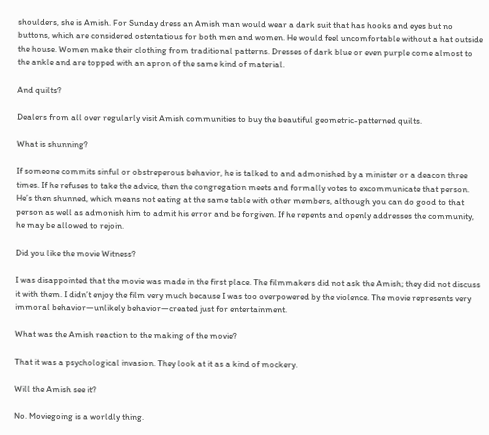shoulders, she is Amish. For Sunday dress an Amish man would wear a dark suit that has hooks and eyes but no buttons, which are considered ostentatious for both men and women. He would feel uncomfortable without a hat outside the house. Women make their clothing from traditional patterns. Dresses of dark blue or even purple come almost to the ankle and are topped with an apron of the same kind of material.

And quilts?

Dealers from all over regularly visit Amish communities to buy the beautiful geometric-patterned quilts.

What is shunning?

If someone commits sinful or obstreperous behavior, he is talked to and admonished by a minister or a deacon three times. If he refuses to take the advice, then the congregation meets and formally votes to excommunicate that person. He’s then shunned, which means not eating at the same table with other members, although you can do good to that person as well as admonish him to admit his error and be forgiven. If he repents and openly addresses the community, he may be allowed to rejoin.

Did you like the movie Witness?

I was disappointed that the movie was made in the first place. The filmmakers did not ask the Amish; they did not discuss it with them. I didn’t enjoy the film very much because I was too overpowered by the violence. The movie represents very immoral behavior—unlikely behavior—created just for entertainment.

What was the Amish reaction to the making of the movie?

That it was a psychological invasion. They look at it as a kind of mockery.

Will the Amish see it?

No. Moviegoing is a worldly thing.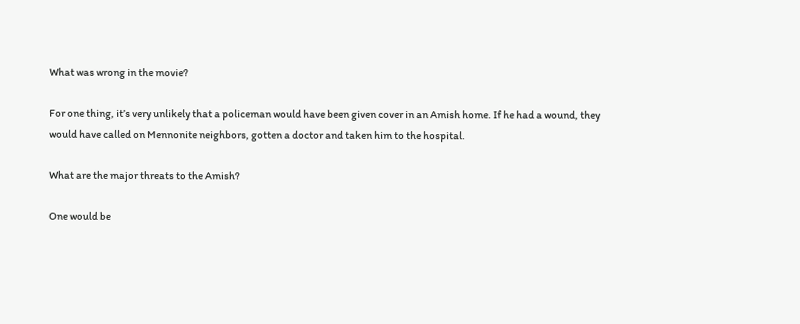What was wrong in the movie?

For one thing, it’s very unlikely that a policeman would have been given cover in an Amish home. If he had a wound, they would have called on Mennonite neighbors, gotten a doctor and taken him to the hospital.

What are the major threats to the Amish?

One would be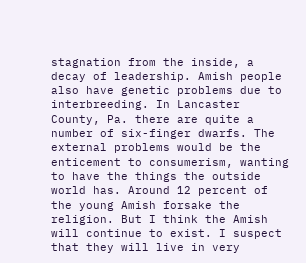stagnation from the inside, a decay of leadership. Amish people also have genetic problems due to interbreeding. In Lancaster County, Pa. there are quite a number of six-finger dwarfs. The external problems would be the enticement to consumerism, wanting to have the things the outside world has. Around 12 percent of the young Amish forsake the religion. But I think the Amish will continue to exist. I suspect that they will live in very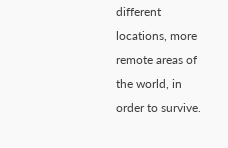different locations, more remote areas of the world, in order to survive.